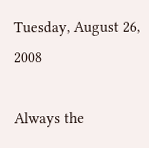Tuesday, August 26, 2008

Always the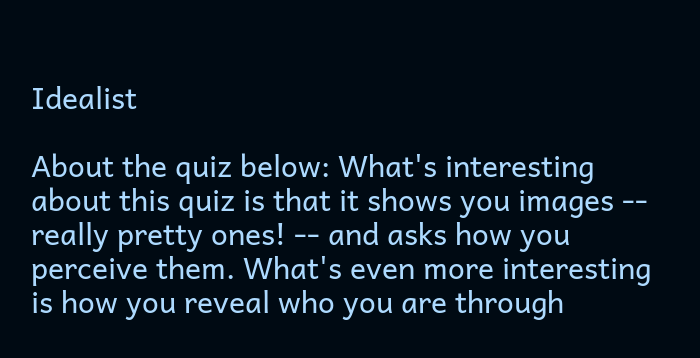Idealist

About the quiz below: What's interesting about this quiz is that it shows you images -- really pretty ones! -- and asks how you perceive them. What's even more interesting is how you reveal who you are through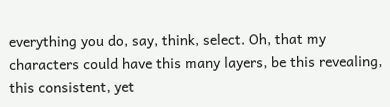everything you do, say, think, select. Oh, that my characters could have this many layers, be this revealing, this consistent, yet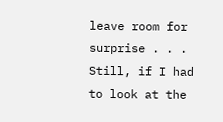leave room for surprise . . . Still, if I had to look at the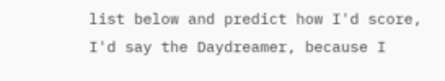list below and predict how I'd score, I'd say the Daydreamer, because I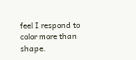feel I respond to color more than shape.